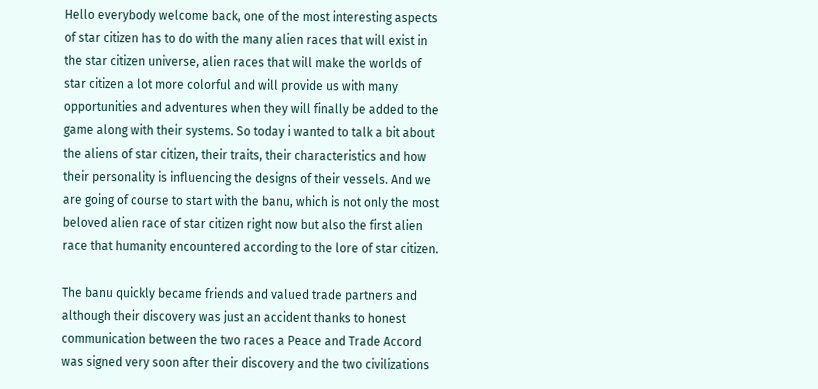Hello everybody welcome back, one of the most interesting aspects of star citizen has to do with the many alien races that will exist in the star citizen universe, alien races that will make the worlds of star citizen a lot more colorful and will provide us with many opportunities and adventures when they will finally be added to the game along with their systems. So today i wanted to talk a bit about the aliens of star citizen, their traits, their characteristics and how their personality is influencing the designs of their vessels. And we are going of course to start with the banu, which is not only the most beloved alien race of star citizen right now but also the first alien race that humanity encountered according to the lore of star citizen.

The banu quickly became friends and valued trade partners and although their discovery was just an accident thanks to honest communication between the two races a Peace and Trade Accord was signed very soon after their discovery and the two civilizations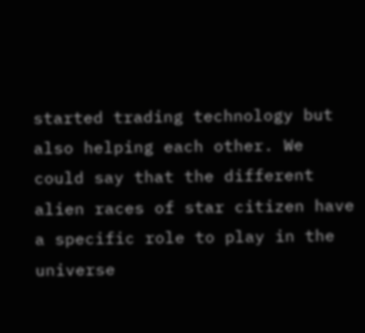started trading technology but also helping each other. We could say that the different alien races of star citizen have a specific role to play in the universe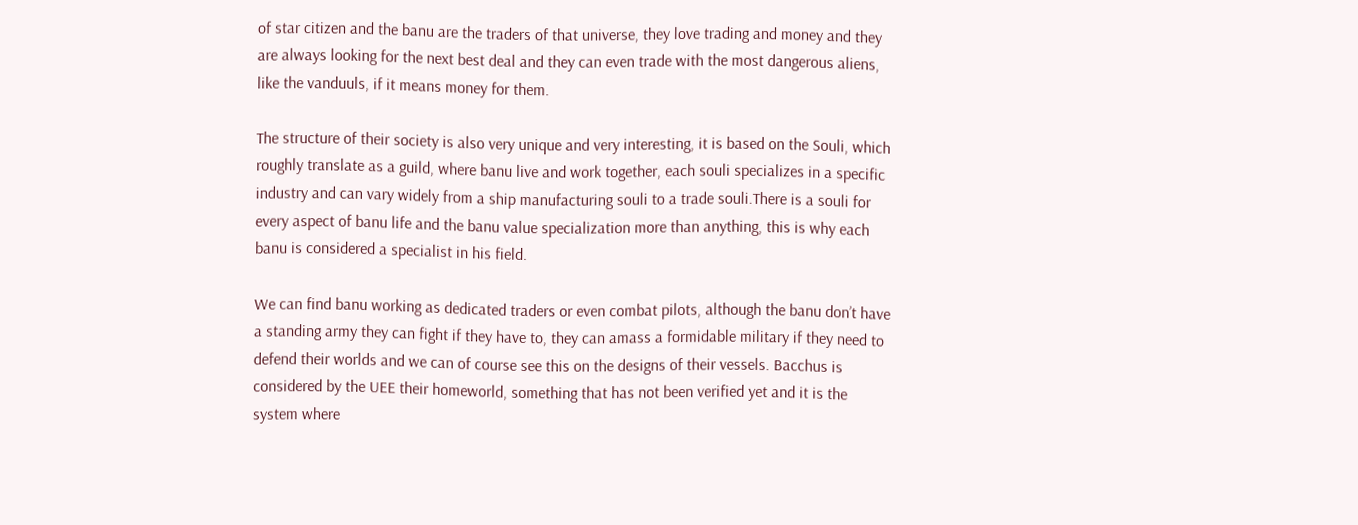of star citizen and the banu are the traders of that universe, they love trading and money and they are always looking for the next best deal and they can even trade with the most dangerous aliens, like the vanduuls, if it means money for them.

The structure of their society is also very unique and very interesting, it is based on the Souli, which roughly translate as a guild, where banu live and work together, each souli specializes in a specific industry and can vary widely from a ship manufacturing souli to a trade souli.There is a souli for every aspect of banu life and the banu value specialization more than anything, this is why each banu is considered a specialist in his field.

We can find banu working as dedicated traders or even combat pilots, although the banu don’t have a standing army they can fight if they have to, they can amass a formidable military if they need to defend their worlds and we can of course see this on the designs of their vessels. Bacchus is considered by the UEE their homeworld, something that has not been verified yet and it is the system where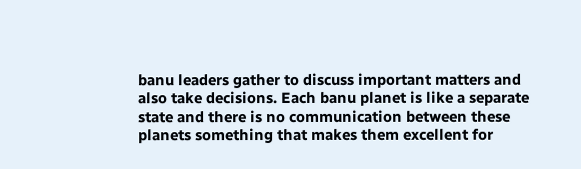banu leaders gather to discuss important matters and also take decisions. Each banu planet is like a separate state and there is no communication between these planets something that makes them excellent for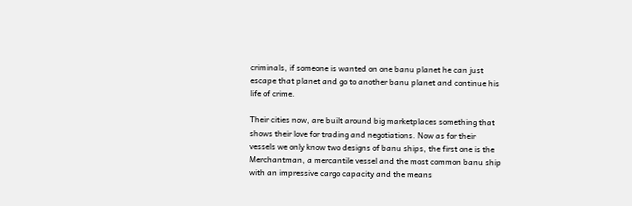criminals, if someone is wanted on one banu planet he can just escape that planet and go to another banu planet and continue his life of crime.

Their cities now, are built around big marketplaces something that shows their love for trading and negotiations. Now as for their vessels we only know two designs of banu ships, the first one is the Merchantman, a mercantile vessel and the most common banu ship with an impressive cargo capacity and the means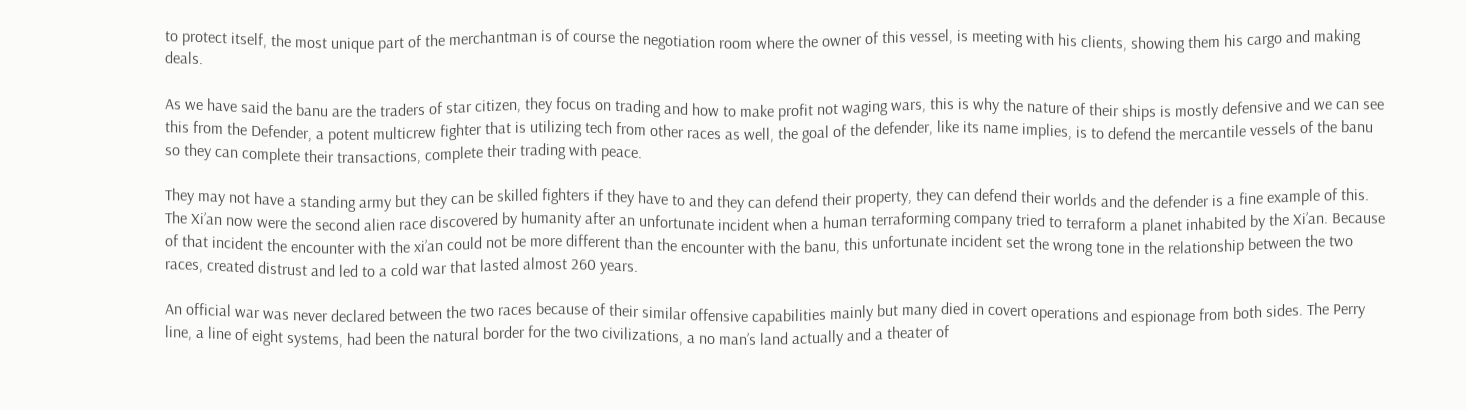to protect itself, the most unique part of the merchantman is of course the negotiation room where the owner of this vessel, is meeting with his clients, showing them his cargo and making deals.

As we have said the banu are the traders of star citizen, they focus on trading and how to make profit not waging wars, this is why the nature of their ships is mostly defensive and we can see this from the Defender, a potent multicrew fighter that is utilizing tech from other races as well, the goal of the defender, like its name implies, is to defend the mercantile vessels of the banu so they can complete their transactions, complete their trading with peace.

They may not have a standing army but they can be skilled fighters if they have to and they can defend their property, they can defend their worlds and the defender is a fine example of this. The Xi’an now were the second alien race discovered by humanity after an unfortunate incident when a human terraforming company tried to terraform a planet inhabited by the Xi’an. Because of that incident the encounter with the xi’an could not be more different than the encounter with the banu, this unfortunate incident set the wrong tone in the relationship between the two races, created distrust and led to a cold war that lasted almost 260 years.

An official war was never declared between the two races because of their similar offensive capabilities mainly but many died in covert operations and espionage from both sides. The Perry line, a line of eight systems, had been the natural border for the two civilizations, a no man’s land actually and a theater of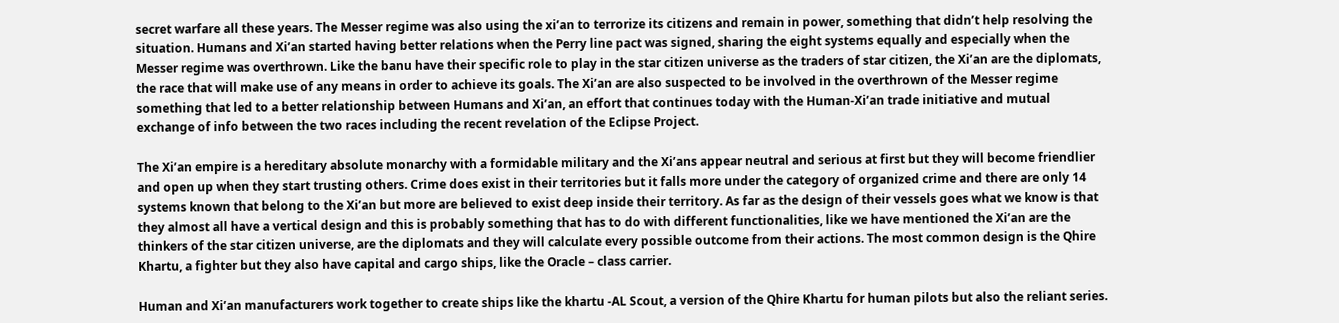secret warfare all these years. The Messer regime was also using the xi’an to terrorize its citizens and remain in power, something that didn’t help resolving the situation. Humans and Xi’an started having better relations when the Perry line pact was signed, sharing the eight systems equally and especially when the Messer regime was overthrown. Like the banu have their specific role to play in the star citizen universe as the traders of star citizen, the Xi’an are the diplomats, the race that will make use of any means in order to achieve its goals. The Xi’an are also suspected to be involved in the overthrown of the Messer regime something that led to a better relationship between Humans and Xi’an, an effort that continues today with the Human-Xi’an trade initiative and mutual exchange of info between the two races including the recent revelation of the Eclipse Project.

The Xi’an empire is a hereditary absolute monarchy with a formidable military and the Xi’ans appear neutral and serious at first but they will become friendlier and open up when they start trusting others. Crime does exist in their territories but it falls more under the category of organized crime and there are only 14 systems known that belong to the Xi’an but more are believed to exist deep inside their territory. As far as the design of their vessels goes what we know is that they almost all have a vertical design and this is probably something that has to do with different functionalities, like we have mentioned the Xi’an are the thinkers of the star citizen universe, are the diplomats and they will calculate every possible outcome from their actions. The most common design is the Qhire Khartu, a fighter but they also have capital and cargo ships, like the Oracle – class carrier.

Human and Xi’an manufacturers work together to create ships like the khartu -AL Scout, a version of the Qhire Khartu for human pilots but also the reliant series.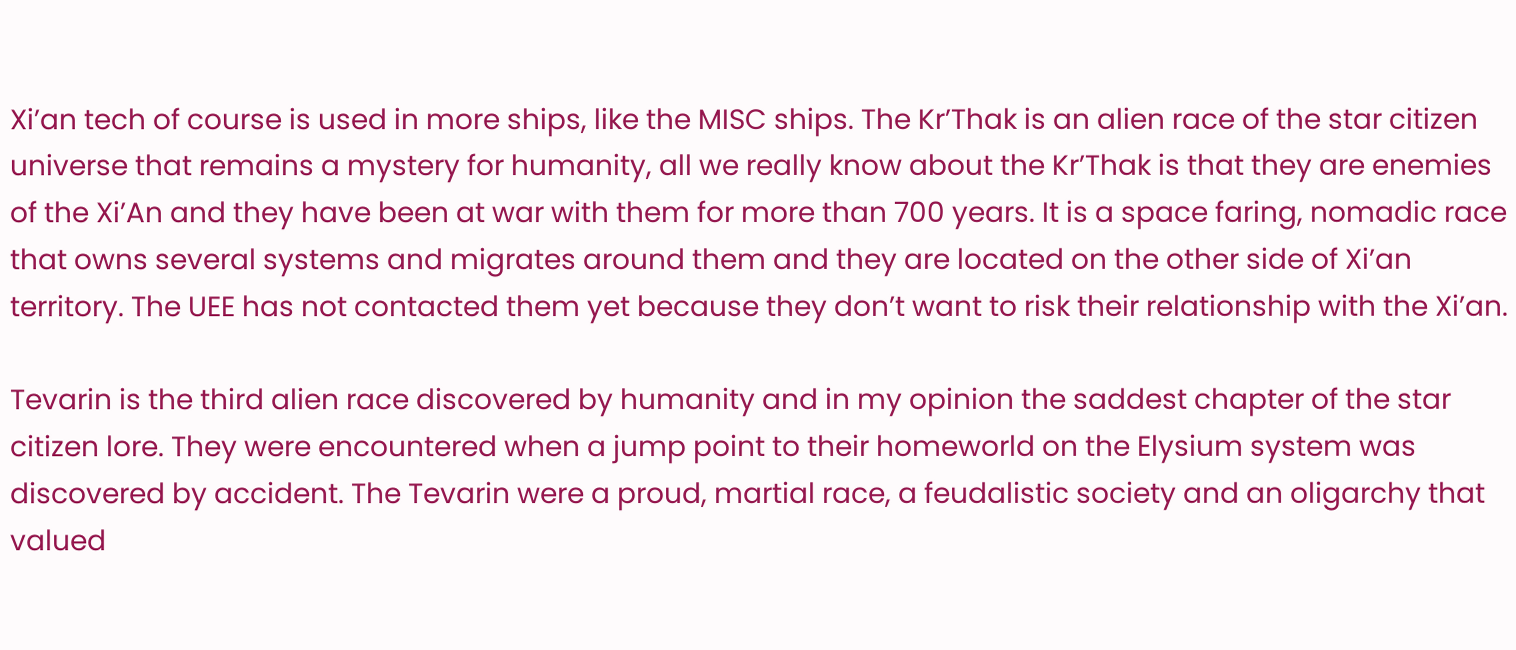Xi’an tech of course is used in more ships, like the MISC ships. The Kr’Thak is an alien race of the star citizen universe that remains a mystery for humanity, all we really know about the Kr’Thak is that they are enemies of the Xi’An and they have been at war with them for more than 700 years. It is a space faring, nomadic race that owns several systems and migrates around them and they are located on the other side of Xi’an territory. The UEE has not contacted them yet because they don’t want to risk their relationship with the Xi’an.

Tevarin is the third alien race discovered by humanity and in my opinion the saddest chapter of the star citizen lore. They were encountered when a jump point to their homeworld on the Elysium system was discovered by accident. The Tevarin were a proud, martial race, a feudalistic society and an oligarchy that valued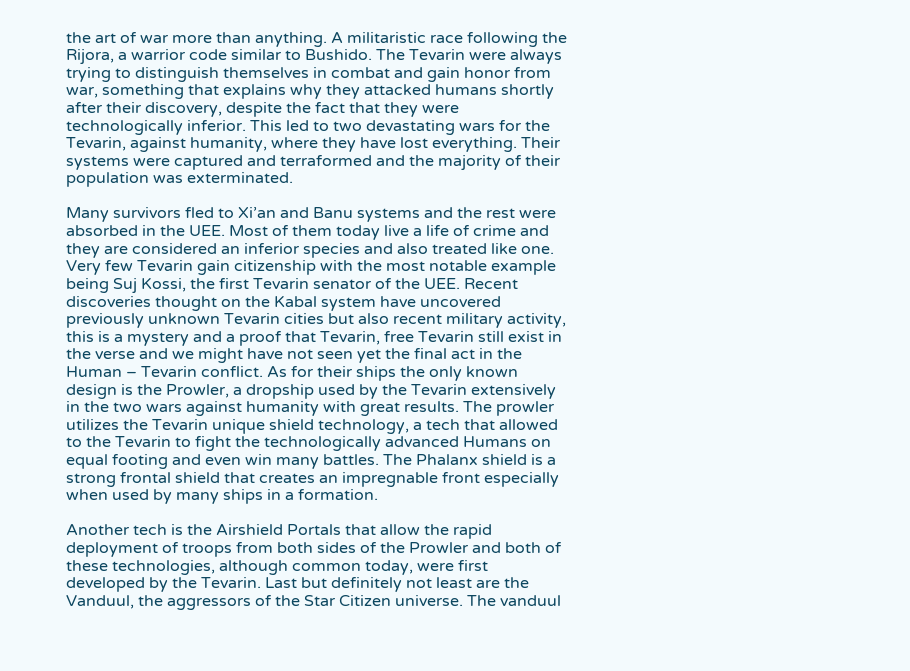the art of war more than anything. A militaristic race following the Rijora, a warrior code similar to Bushido. The Tevarin were always trying to distinguish themselves in combat and gain honor from war, something that explains why they attacked humans shortly after their discovery, despite the fact that they were technologically inferior. This led to two devastating wars for the Tevarin, against humanity, where they have lost everything. Their systems were captured and terraformed and the majority of their population was exterminated.

Many survivors fled to Xi’an and Banu systems and the rest were absorbed in the UEE. Most of them today live a life of crime and they are considered an inferior species and also treated like one. Very few Tevarin gain citizenship with the most notable example being Suj Kossi, the first Tevarin senator of the UEE. Recent discoveries thought on the Kabal system have uncovered previously unknown Tevarin cities but also recent military activity, this is a mystery and a proof that Tevarin, free Tevarin still exist in the verse and we might have not seen yet the final act in the Human – Tevarin conflict. As for their ships the only known design is the Prowler, a dropship used by the Tevarin extensively in the two wars against humanity with great results. The prowler utilizes the Tevarin unique shield technology, a tech that allowed to the Tevarin to fight the technologically advanced Humans on equal footing and even win many battles. The Phalanx shield is a strong frontal shield that creates an impregnable front especially when used by many ships in a formation.

Another tech is the Airshield Portals that allow the rapid deployment of troops from both sides of the Prowler and both of these technologies, although common today, were first developed by the Tevarin. Last but definitely not least are the Vanduul, the aggressors of the Star Citizen universe. The vanduul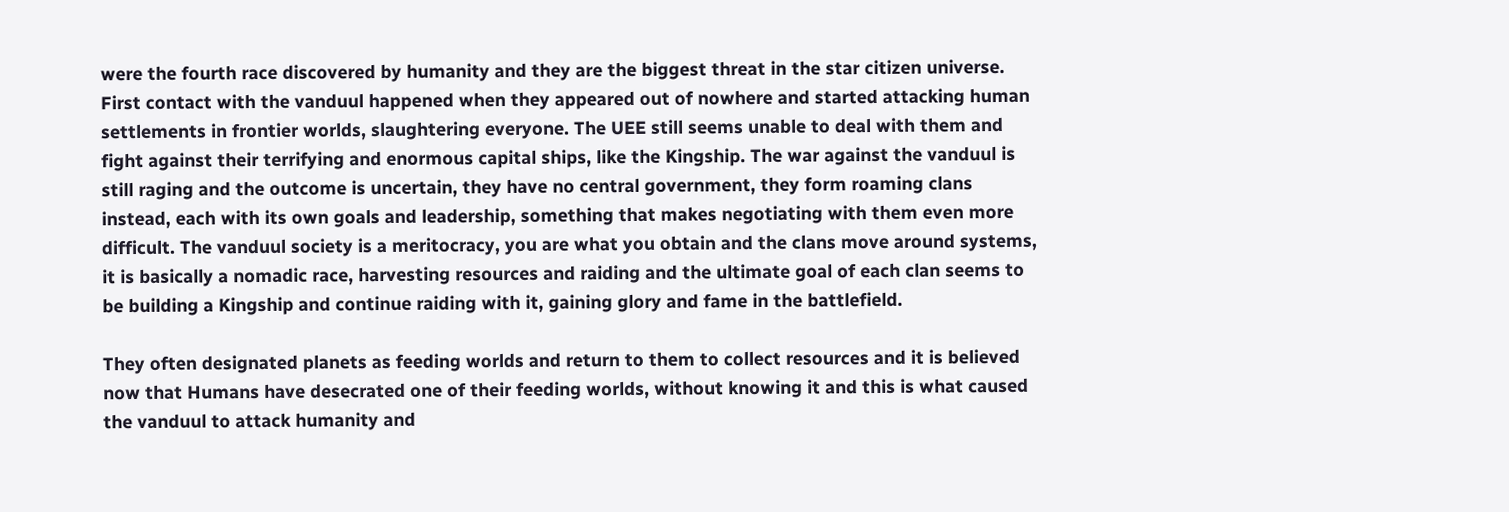were the fourth race discovered by humanity and they are the biggest threat in the star citizen universe. First contact with the vanduul happened when they appeared out of nowhere and started attacking human settlements in frontier worlds, slaughtering everyone. The UEE still seems unable to deal with them and fight against their terrifying and enormous capital ships, like the Kingship. The war against the vanduul is still raging and the outcome is uncertain, they have no central government, they form roaming clans instead, each with its own goals and leadership, something that makes negotiating with them even more difficult. The vanduul society is a meritocracy, you are what you obtain and the clans move around systems, it is basically a nomadic race, harvesting resources and raiding and the ultimate goal of each clan seems to be building a Kingship and continue raiding with it, gaining glory and fame in the battlefield.

They often designated planets as feeding worlds and return to them to collect resources and it is believed now that Humans have desecrated one of their feeding worlds, without knowing it and this is what caused the vanduul to attack humanity and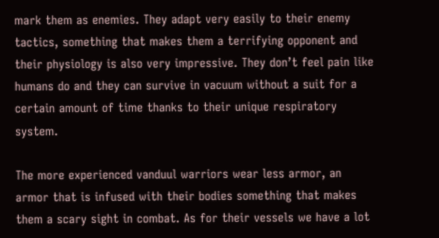mark them as enemies. They adapt very easily to their enemy tactics, something that makes them a terrifying opponent and their physiology is also very impressive. They don’t feel pain like humans do and they can survive in vacuum without a suit for a certain amount of time thanks to their unique respiratory system.

The more experienced vanduul warriors wear less armor, an armor that is infused with their bodies something that makes them a scary sight in combat. As for their vessels we have a lot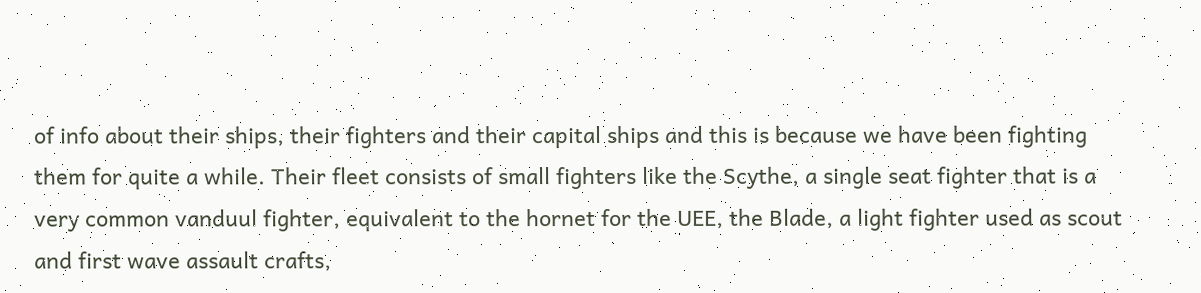of info about their ships, their fighters and their capital ships and this is because we have been fighting them for quite a while. Their fleet consists of small fighters like the Scythe, a single seat fighter that is a very common vanduul fighter, equivalent to the hornet for the UEE, the Blade, a light fighter used as scout and first wave assault crafts,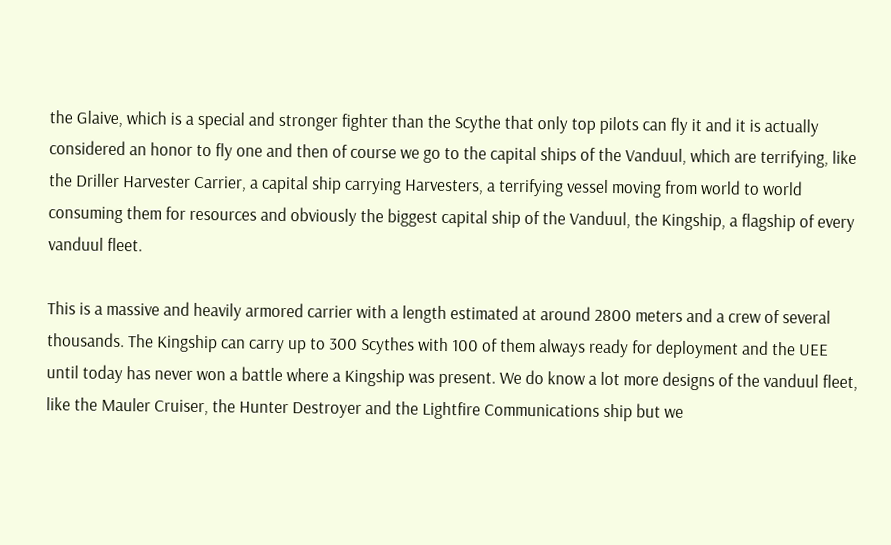the Glaive, which is a special and stronger fighter than the Scythe that only top pilots can fly it and it is actually considered an honor to fly one and then of course we go to the capital ships of the Vanduul, which are terrifying, like the Driller Harvester Carrier, a capital ship carrying Harvesters, a terrifying vessel moving from world to world consuming them for resources and obviously the biggest capital ship of the Vanduul, the Kingship, a flagship of every vanduul fleet.

This is a massive and heavily armored carrier with a length estimated at around 2800 meters and a crew of several thousands. The Kingship can carry up to 300 Scythes with 100 of them always ready for deployment and the UEE until today has never won a battle where a Kingship was present. We do know a lot more designs of the vanduul fleet, like the Mauler Cruiser, the Hunter Destroyer and the Lightfire Communications ship but we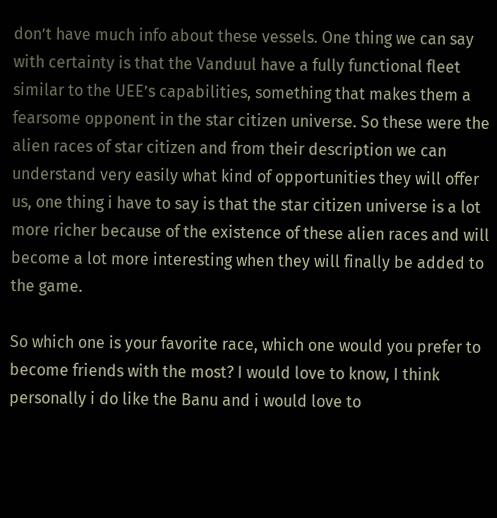don’t have much info about these vessels. One thing we can say with certainty is that the Vanduul have a fully functional fleet similar to the UEE’s capabilities, something that makes them a fearsome opponent in the star citizen universe. So these were the alien races of star citizen and from their description we can understand very easily what kind of opportunities they will offer us, one thing i have to say is that the star citizen universe is a lot more richer because of the existence of these alien races and will become a lot more interesting when they will finally be added to the game.

So which one is your favorite race, which one would you prefer to become friends with the most? I would love to know, I think personally i do like the Banu and i would love to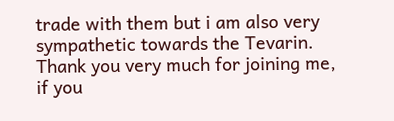trade with them but i am also very sympathetic towards the Tevarin. Thank you very much for joining me, if you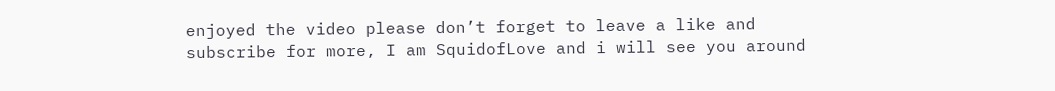enjoyed the video please don’t forget to leave a like and subscribe for more, I am SquidofLove and i will see you around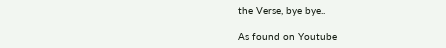the Verse, bye bye..

As found on Youtube